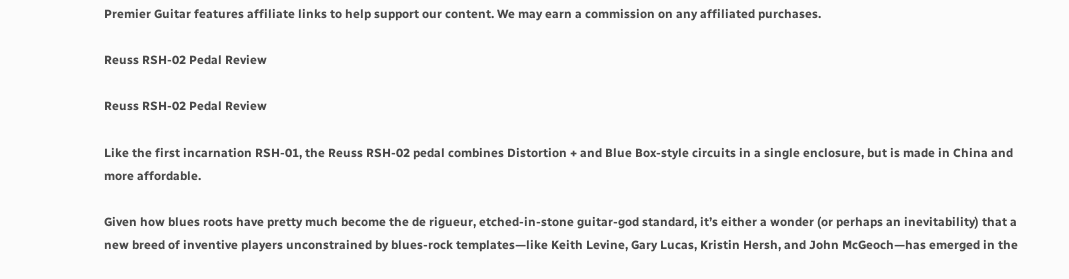Premier Guitar features affiliate links to help support our content. We may earn a commission on any affiliated purchases.

Reuss RSH-02 Pedal Review

Reuss RSH-02 Pedal Review

Like the first incarnation RSH-01, the Reuss RSH-02 pedal combines Distortion + and Blue Box-style circuits in a single enclosure, but is made in China and more affordable.

Given how blues roots have pretty much become the de rigueur, etched-in-stone guitar-god standard, it’s either a wonder (or perhaps an inevitability) that a new breed of inventive players unconstrained by blues-rock templates—like Keith Levine, Gary Lucas, Kristin Hersh, and John McGeoch—has emerged in the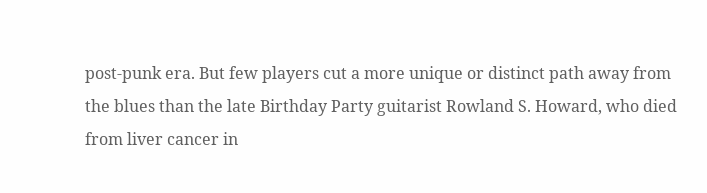post-punk era. But few players cut a more unique or distinct path away from the blues than the late Birthday Party guitarist Rowland S. Howard, who died from liver cancer in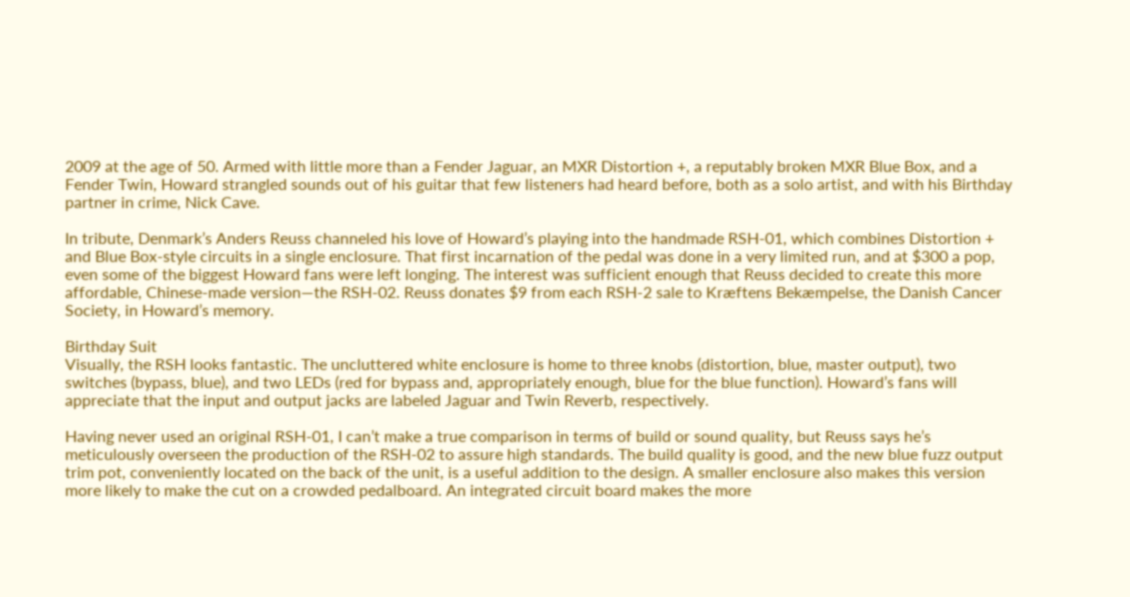2009 at the age of 50. Armed with little more than a Fender Jaguar, an MXR Distortion +, a reputably broken MXR Blue Box, and a Fender Twin, Howard strangled sounds out of his guitar that few listeners had heard before, both as a solo artist, and with his Birthday partner in crime, Nick Cave.

In tribute, Denmark’s Anders Reuss channeled his love of Howard’s playing into the handmade RSH-01, which combines Distortion + and Blue Box-style circuits in a single enclosure. That first incarnation of the pedal was done in a very limited run, and at $300 a pop, even some of the biggest Howard fans were left longing. The interest was sufficient enough that Reuss decided to create this more affordable, Chinese-made version—the RSH-02. Reuss donates $9 from each RSH-2 sale to Kræftens Bekæmpelse, the Danish Cancer Society, in Howard’s memory.

Birthday Suit
Visually, the RSH looks fantastic. The uncluttered white enclosure is home to three knobs (distortion, blue, master output), two switches (bypass, blue), and two LEDs (red for bypass and, appropriately enough, blue for the blue function). Howard’s fans will appreciate that the input and output jacks are labeled Jaguar and Twin Reverb, respectively.

Having never used an original RSH-01, I can’t make a true comparison in terms of build or sound quality, but Reuss says he’s meticulously overseen the production of the RSH-02 to assure high standards. The build quality is good, and the new blue fuzz output trim pot, conveniently located on the back of the unit, is a useful addition to the design. A smaller enclosure also makes this version more likely to make the cut on a crowded pedalboard. An integrated circuit board makes the more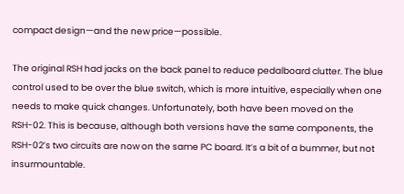compact design—and the new price—possible.

The original RSH had jacks on the back panel to reduce pedalboard clutter. The blue control used to be over the blue switch, which is more intuitive, especially when one needs to make quick changes. Unfortunately, both have been moved on the RSH-02. This is because, although both versions have the same components, the RSH-02’s two circuits are now on the same PC board. It’s a bit of a bummer, but not insurmountable.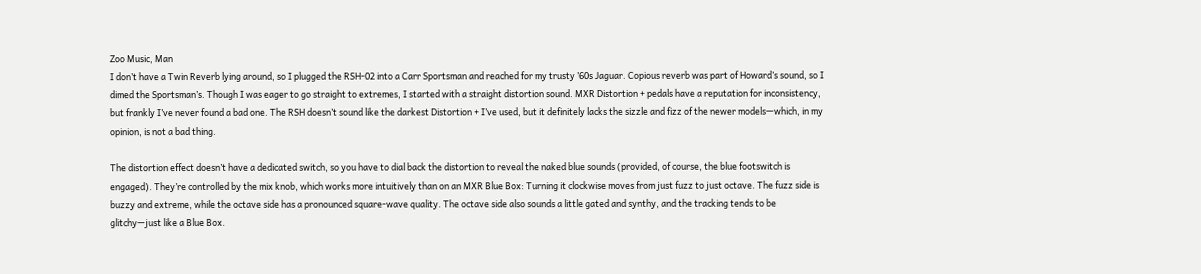Zoo Music, Man
I don’t have a Twin Reverb lying around, so I plugged the RSH-02 into a Carr Sportsman and reached for my trusty ’60s Jaguar. Copious reverb was part of Howard’s sound, so I dimed the Sportsman’s. Though I was eager to go straight to extremes, I started with a straight distortion sound. MXR Distortion + pedals have a reputation for inconsistency, but frankly I’ve never found a bad one. The RSH doesn’t sound like the darkest Distortion + I’ve used, but it definitely lacks the sizzle and fizz of the newer models—which, in my opinion, is not a bad thing.

The distortion effect doesn’t have a dedicated switch, so you have to dial back the distortion to reveal the naked blue sounds (provided, of course, the blue footswitch is engaged). They’re controlled by the mix knob, which works more intuitively than on an MXR Blue Box: Turning it clockwise moves from just fuzz to just octave. The fuzz side is buzzy and extreme, while the octave side has a pronounced square-wave quality. The octave side also sounds a little gated and synthy, and the tracking tends to be glitchy—just like a Blue Box.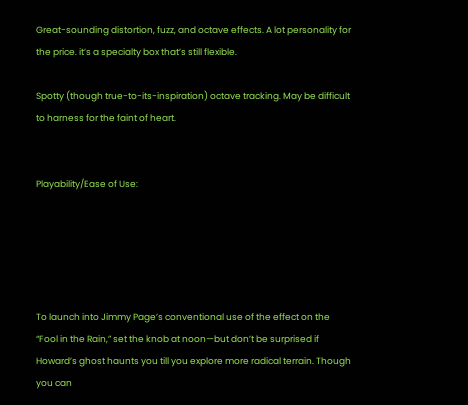Great-sounding distortion, fuzz, and octave effects. A lot personality for the price. it’s a specialty box that’s still flexible.

Spotty (though true-to-its-inspiration) octave tracking. May be difficult to harness for the faint of heart.


Playability/Ease of Use:





To launch into Jimmy Page’s conventional use of the effect on the “Fool in the Rain,” set the knob at noon—but don’t be surprised if Howard’s ghost haunts you till you explore more radical terrain. Though you can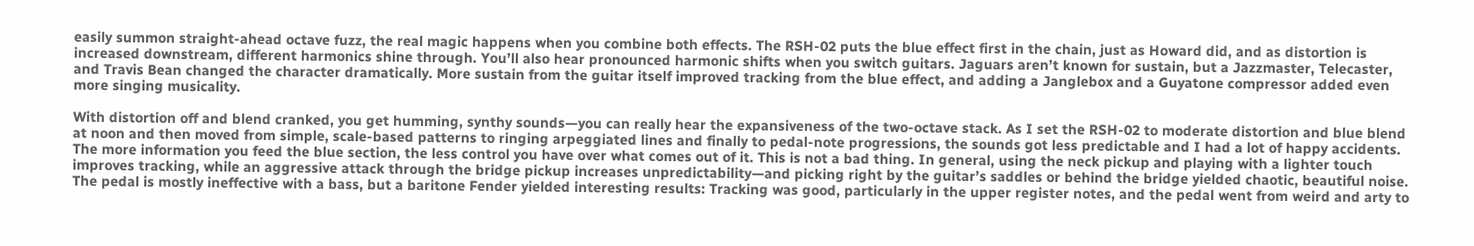easily summon straight-ahead octave fuzz, the real magic happens when you combine both effects. The RSH-02 puts the blue effect first in the chain, just as Howard did, and as distortion is increased downstream, different harmonics shine through. You’ll also hear pronounced harmonic shifts when you switch guitars. Jaguars aren’t known for sustain, but a Jazzmaster, Telecaster, and Travis Bean changed the character dramatically. More sustain from the guitar itself improved tracking from the blue effect, and adding a Janglebox and a Guyatone compressor added even more singing musicality.

With distortion off and blend cranked, you get humming, synthy sounds—you can really hear the expansiveness of the two-octave stack. As I set the RSH-02 to moderate distortion and blue blend at noon and then moved from simple, scale-based patterns to ringing arpeggiated lines and finally to pedal-note progressions, the sounds got less predictable and I had a lot of happy accidents. The more information you feed the blue section, the less control you have over what comes out of it. This is not a bad thing. In general, using the neck pickup and playing with a lighter touch improves tracking, while an aggressive attack through the bridge pickup increases unpredictability—and picking right by the guitar’s saddles or behind the bridge yielded chaotic, beautiful noise. The pedal is mostly ineffective with a bass, but a baritone Fender yielded interesting results: Tracking was good, particularly in the upper register notes, and the pedal went from weird and arty to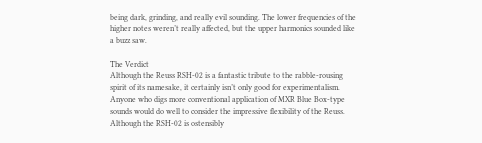being dark, grinding, and really evil sounding. The lower frequencies of the higher notes weren’t really affected, but the upper harmonics sounded like a buzz saw.

The Verdict
Although the Reuss RSH-02 is a fantastic tribute to the rabble-rousing spirit of its namesake, it certainly isn’t only good for experimentalism. Anyone who digs more conventional application of MXR Blue Box-type sounds would do well to consider the impressive flexibility of the Reuss. Although the RSH-02 is ostensibly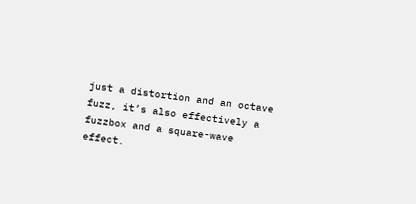just a distortion and an octave fuzz, it’s also effectively a fuzzbox and a square-wave effect.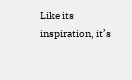Like its inspiration, it’s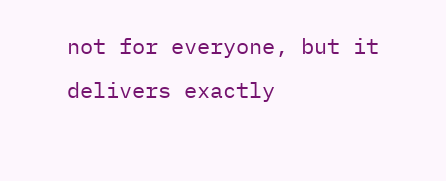not for everyone, but it delivers exactly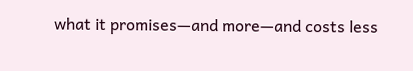what it promises—and more—and costs less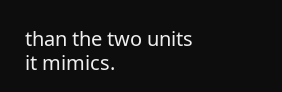than the two units it mimics.